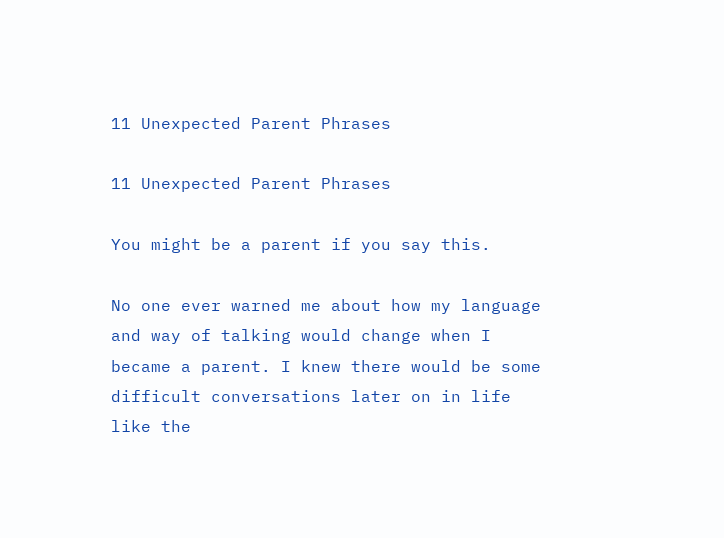11 Unexpected Parent Phrases

11 Unexpected Parent Phrases

You might be a parent if you say this.

No one ever warned me about how my language and way of talking would change when I became a parent. I knew there would be some difficult conversations later on in life like the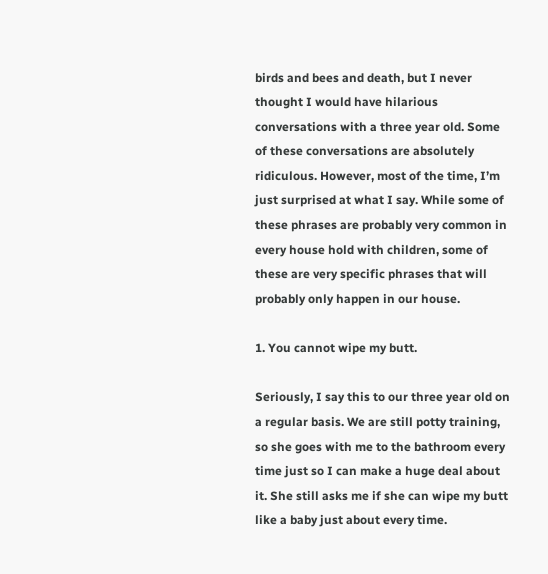birds and bees and death, but I never thought I would have hilarious conversations with a three year old. Some of these conversations are absolutely ridiculous. However, most of the time, I’m just surprised at what I say. While some of these phrases are probably very common in every house hold with children, some of these are very specific phrases that will probably only happen in our house.

1. You cannot wipe my butt.

Seriously, I say this to our three year old on a regular basis. We are still potty training, so she goes with me to the bathroom every time just so I can make a huge deal about it. She still asks me if she can wipe my butt like a baby just about every time.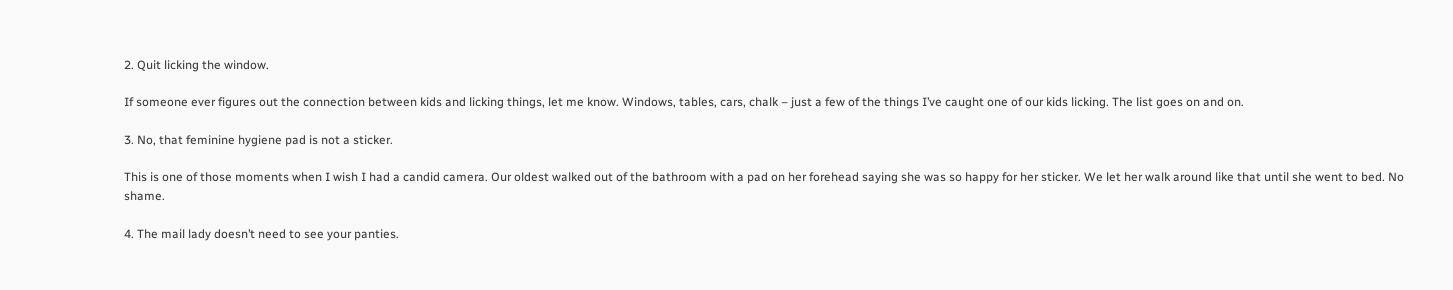2. Quit licking the window.

If someone ever figures out the connection between kids and licking things, let me know. Windows, tables, cars, chalk – just a few of the things I’ve caught one of our kids licking. The list goes on and on.

3. No, that feminine hygiene pad is not a sticker.

This is one of those moments when I wish I had a candid camera. Our oldest walked out of the bathroom with a pad on her forehead saying she was so happy for her sticker. We let her walk around like that until she went to bed. No shame.

4. The mail lady doesn’t need to see your panties.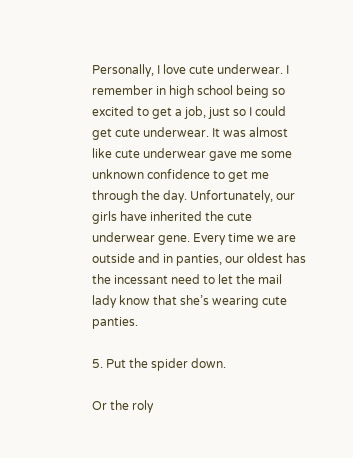Personally, I love cute underwear. I remember in high school being so excited to get a job, just so I could get cute underwear. It was almost like cute underwear gave me some unknown confidence to get me through the day. Unfortunately, our girls have inherited the cute underwear gene. Every time we are outside and in panties, our oldest has the incessant need to let the mail lady know that she’s wearing cute panties.

5. Put the spider down.

Or the roly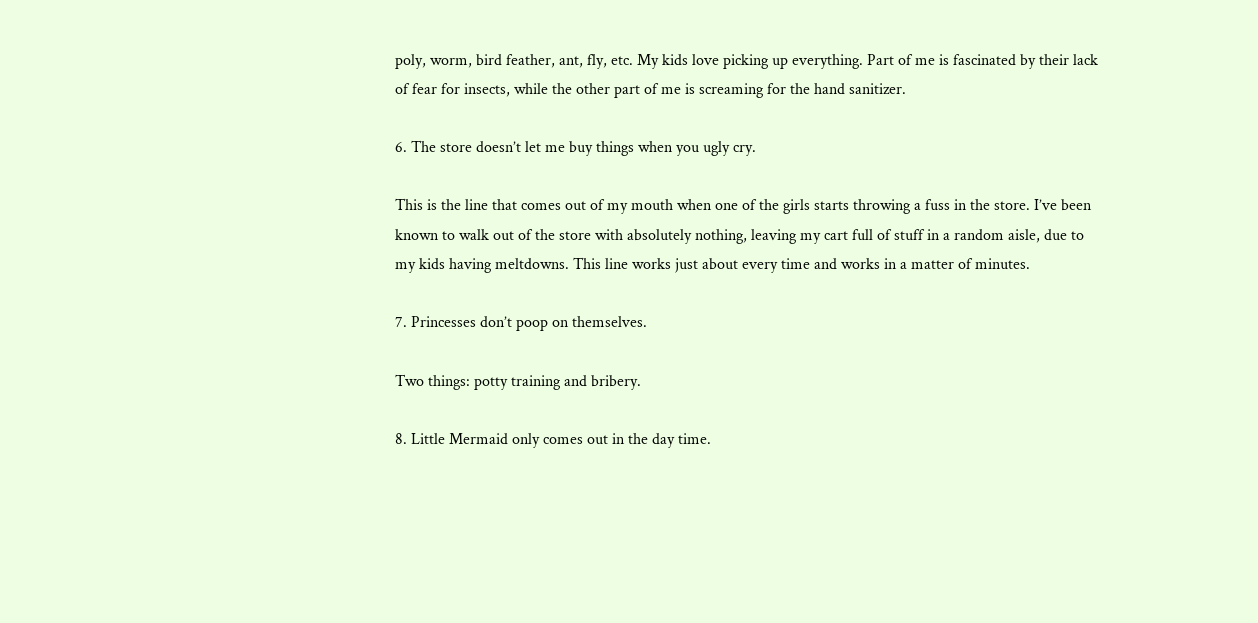poly, worm, bird feather, ant, fly, etc. My kids love picking up everything. Part of me is fascinated by their lack of fear for insects, while the other part of me is screaming for the hand sanitizer.

6. The store doesn’t let me buy things when you ugly cry.

This is the line that comes out of my mouth when one of the girls starts throwing a fuss in the store. I’ve been known to walk out of the store with absolutely nothing, leaving my cart full of stuff in a random aisle, due to my kids having meltdowns. This line works just about every time and works in a matter of minutes.

7. Princesses don’t poop on themselves.

Two things: potty training and bribery.

8. Little Mermaid only comes out in the day time.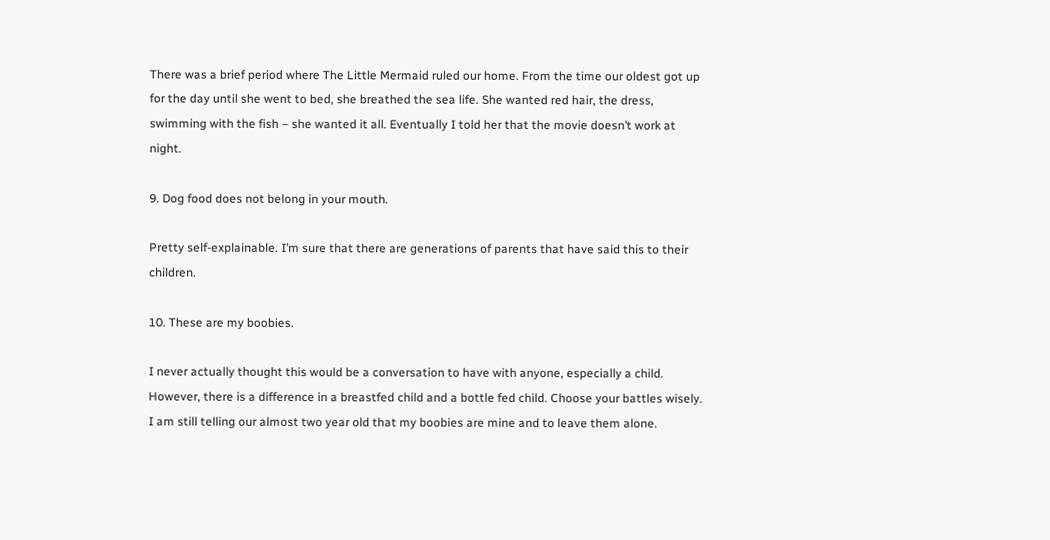There was a brief period where The Little Mermaid ruled our home. From the time our oldest got up for the day until she went to bed, she breathed the sea life. She wanted red hair, the dress, swimming with the fish – she wanted it all. Eventually I told her that the movie doesn’t work at night.

9. Dog food does not belong in your mouth.

Pretty self-explainable. I’m sure that there are generations of parents that have said this to their children.

10. These are my boobies.

I never actually thought this would be a conversation to have with anyone, especially a child. However, there is a difference in a breastfed child and a bottle fed child. Choose your battles wisely. I am still telling our almost two year old that my boobies are mine and to leave them alone.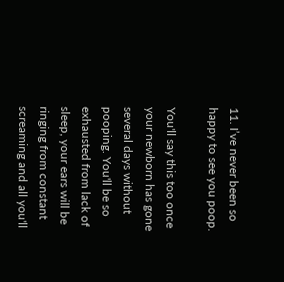11. I’ve never been so happy to see you poop.

You'll say this too once your newborn has gone several days without pooping. You'll be so exhausted from lack of sleep, your ears will be ringing from constant screaming and all you'll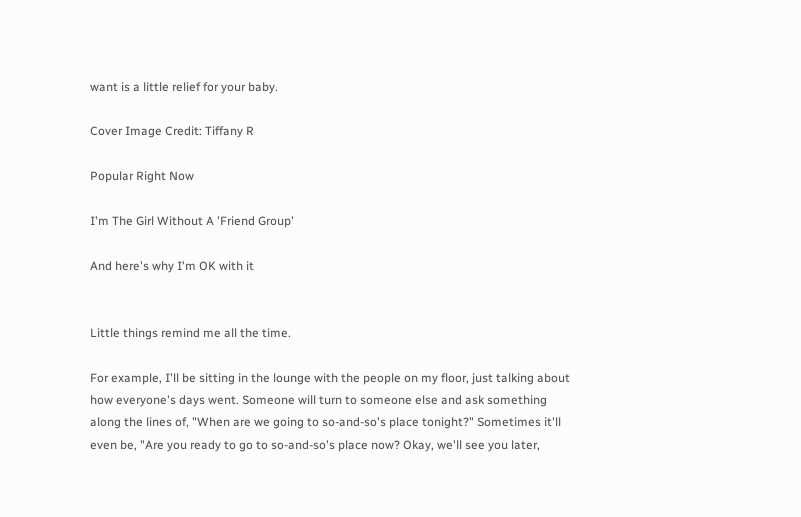want is a little relief for your baby.

Cover Image Credit: Tiffany R

Popular Right Now

I'm The Girl Without A 'Friend Group'

And here's why I'm OK with it


Little things remind me all the time.

For example, I'll be sitting in the lounge with the people on my floor, just talking about how everyone's days went. Someone will turn to someone else and ask something along the lines of, "When are we going to so-and-so's place tonight?" Sometimes it'll even be, "Are you ready to go to so-and-so's place now? Okay, we'll see you later,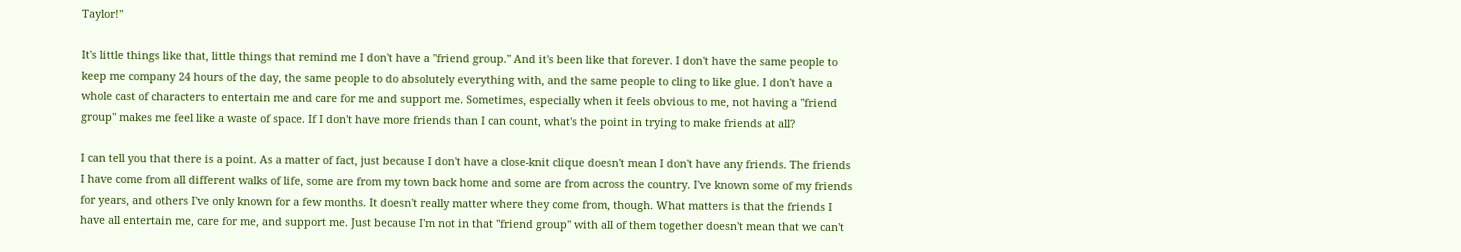Taylor!"

It's little things like that, little things that remind me I don't have a "friend group." And it's been like that forever. I don't have the same people to keep me company 24 hours of the day, the same people to do absolutely everything with, and the same people to cling to like glue. I don't have a whole cast of characters to entertain me and care for me and support me. Sometimes, especially when it feels obvious to me, not having a "friend group" makes me feel like a waste of space. If I don't have more friends than I can count, what's the point in trying to make friends at all?

I can tell you that there is a point. As a matter of fact, just because I don't have a close-knit clique doesn't mean I don't have any friends. The friends I have come from all different walks of life, some are from my town back home and some are from across the country. I've known some of my friends for years, and others I've only known for a few months. It doesn't really matter where they come from, though. What matters is that the friends I have all entertain me, care for me, and support me. Just because I'm not in that "friend group" with all of them together doesn't mean that we can't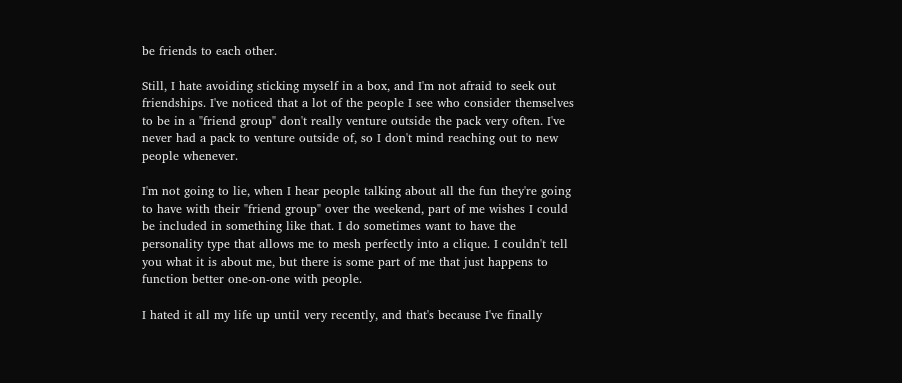be friends to each other.

Still, I hate avoiding sticking myself in a box, and I'm not afraid to seek out friendships. I've noticed that a lot of the people I see who consider themselves to be in a "friend group" don't really venture outside the pack very often. I've never had a pack to venture outside of, so I don't mind reaching out to new people whenever.

I'm not going to lie, when I hear people talking about all the fun they're going to have with their "friend group" over the weekend, part of me wishes I could be included in something like that. I do sometimes want to have the personality type that allows me to mesh perfectly into a clique. I couldn't tell you what it is about me, but there is some part of me that just happens to function better one-on-one with people.

I hated it all my life up until very recently, and that's because I've finally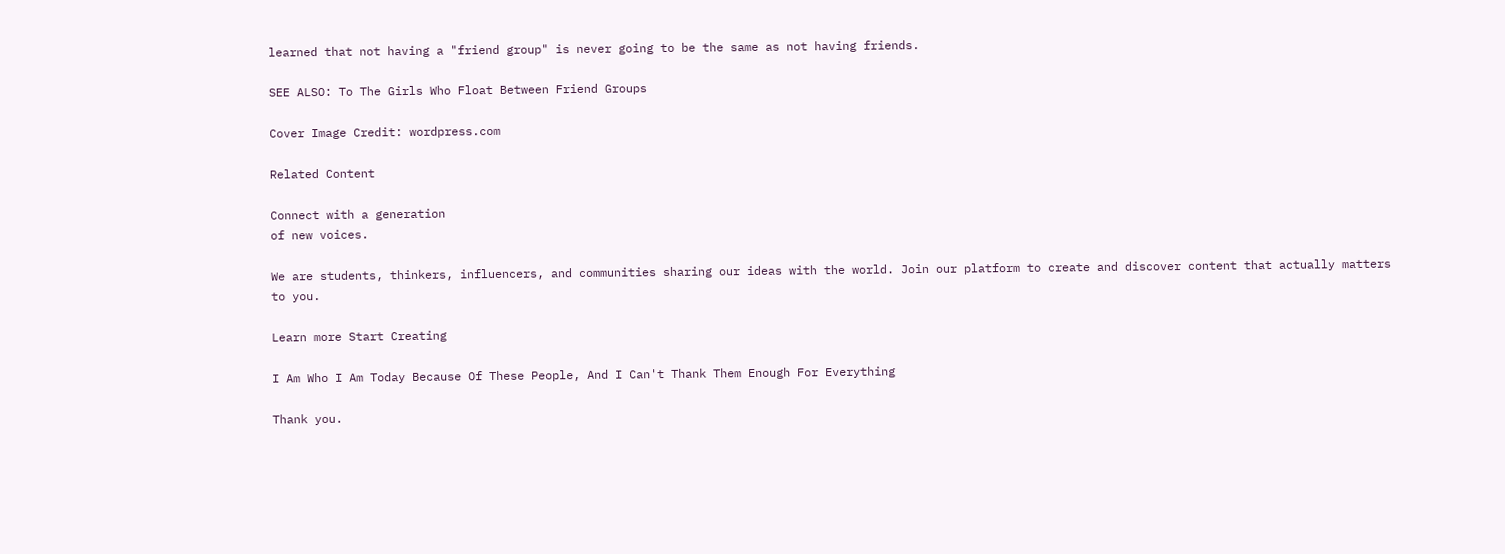learned that not having a "friend group" is never going to be the same as not having friends.

SEE ALSO: To The Girls Who Float Between Friend Groups

Cover Image Credit: wordpress.com

Related Content

Connect with a generation
of new voices.

We are students, thinkers, influencers, and communities sharing our ideas with the world. Join our platform to create and discover content that actually matters to you.

Learn more Start Creating

I Am Who I Am Today Because Of These People, And I Can't Thank Them Enough For Everything

Thank you.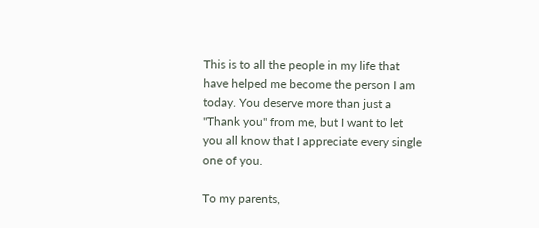This is to all the people in my life that have helped me become the person I am today. You deserve more than just a "Thank you" from me, but I want to let you all know that I appreciate every single one of you.

To my parents,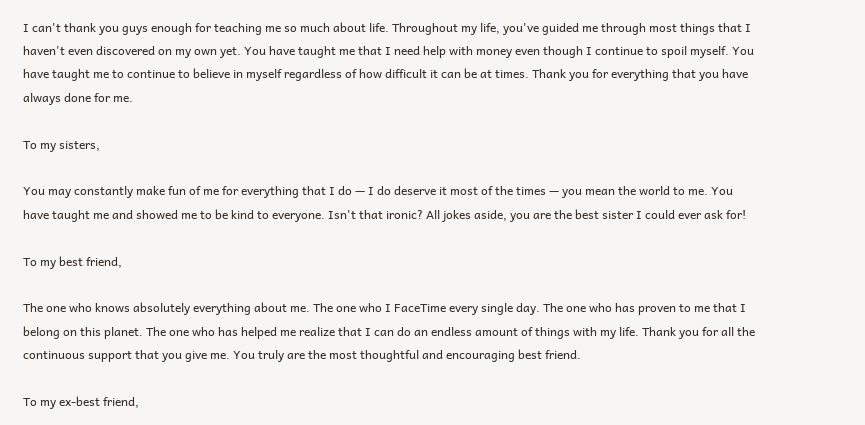I can't thank you guys enough for teaching me so much about life. Throughout my life, you've guided me through most things that I haven't even discovered on my own yet. You have taught me that I need help with money even though I continue to spoil myself. You have taught me to continue to believe in myself regardless of how difficult it can be at times. Thank you for everything that you have always done for me.

To my sisters,

You may constantly make fun of me for everything that I do — I do deserve it most of the times — you mean the world to me. You have taught me and showed me to be kind to everyone. Isn't that ironic? All jokes aside, you are the best sister I could ever ask for!

To my best friend,

The one who knows absolutely everything about me. The one who I FaceTime every single day. The one who has proven to me that I belong on this planet. The one who has helped me realize that I can do an endless amount of things with my life. Thank you for all the continuous support that you give me. You truly are the most thoughtful and encouraging best friend.

To my ex-best friend,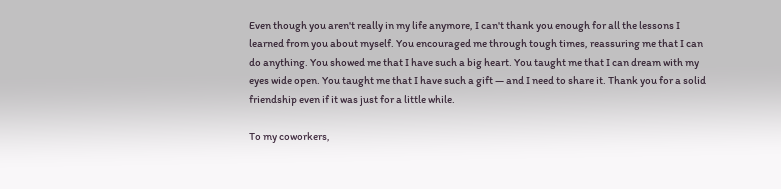Even though you aren't really in my life anymore, I can't thank you enough for all the lessons I learned from you about myself. You encouraged me through tough times, reassuring me that I can do anything. You showed me that I have such a big heart. You taught me that I can dream with my eyes wide open. You taught me that I have such a gift — and I need to share it. Thank you for a solid friendship even if it was just for a little while.

To my coworkers,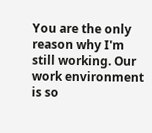You are the only reason why I'm still working. Our work environment is so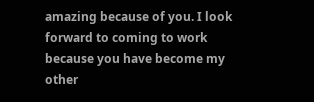amazing because of you. I look forward to coming to work because you have become my other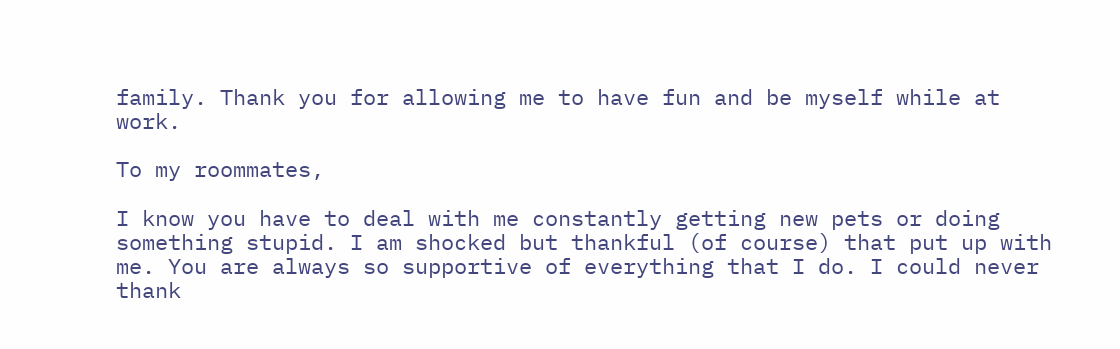family. Thank you for allowing me to have fun and be myself while at work.

To my roommates,

I know you have to deal with me constantly getting new pets or doing something stupid. I am shocked but thankful (of course) that put up with me. You are always so supportive of everything that I do. I could never thank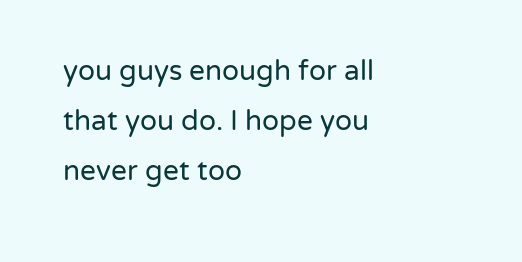you guys enough for all that you do. I hope you never get too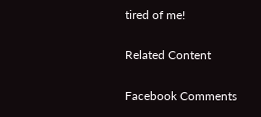tired of me!

Related Content

Facebook Comments